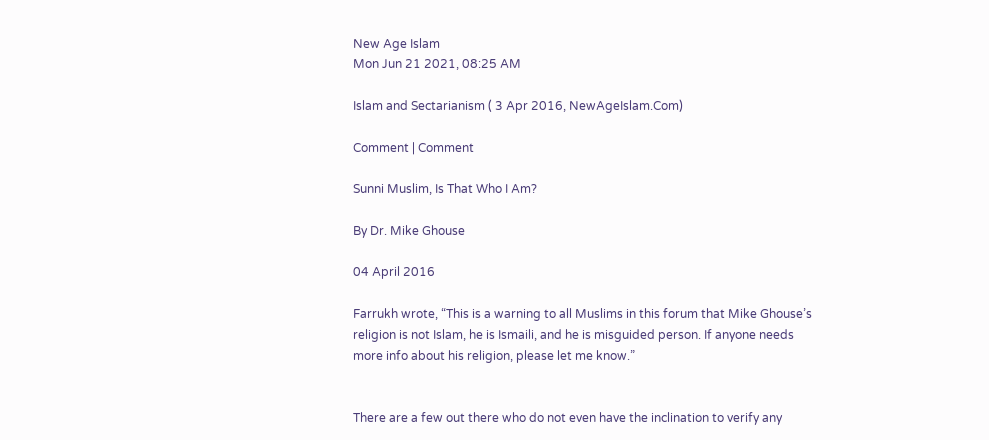New Age Islam
Mon Jun 21 2021, 08:25 AM

Islam and Sectarianism ( 3 Apr 2016, NewAgeIslam.Com)

Comment | Comment

Sunni Muslim, Is That Who I Am?

By Dr. Mike Ghouse

04 April 2016

Farrukh wrote, “This is a warning to all Muslims in this forum that Mike Ghouse’s religion is not Islam, he is Ismaili, and he is misguided person. If anyone needs more info about his religion, please let me know.”


There are a few out there who do not even have the inclination to verify any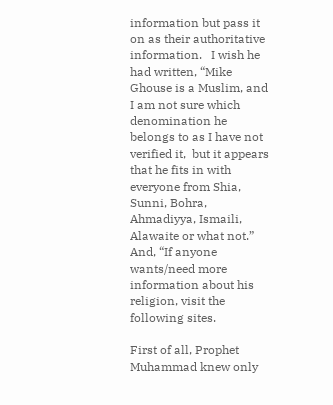information but pass it on as their authoritative information.   I wish he had written, “Mike Ghouse is a Muslim, and I am not sure which denomination he belongs to as I have not verified it,  but it appears that he fits in with everyone from Shia, Sunni, Bohra, Ahmadiyya, Ismaili, Alawaite or what not.” And, “If anyone wants/need more information about his religion, visit the following sites.

First of all, Prophet Muhammad knew only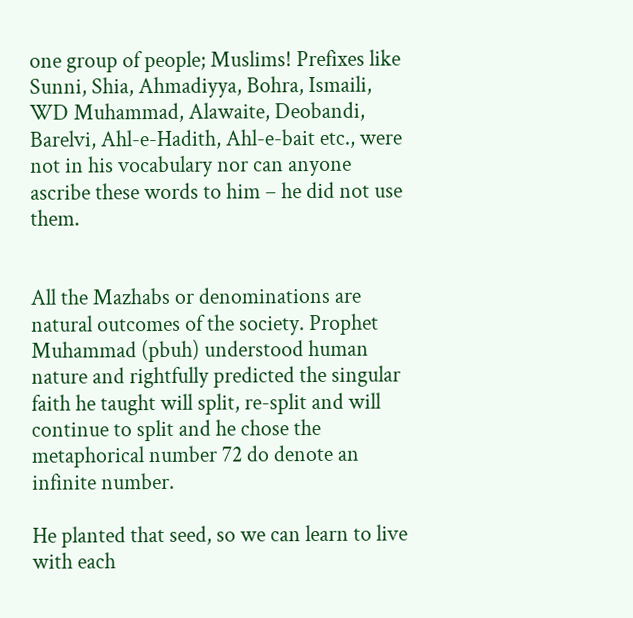one group of people; Muslims! Prefixes like Sunni, Shia, Ahmadiyya, Bohra, Ismaili, WD Muhammad, Alawaite, Deobandi, Barelvi, Ahl-e-Hadith, Ahl-e-bait etc., were not in his vocabulary nor can anyone ascribe these words to him – he did not use them.


All the Mazhabs or denominations are natural outcomes of the society. Prophet Muhammad (pbuh) understood human nature and rightfully predicted the singular faith he taught will split, re-split and will continue to split and he chose the metaphorical number 72 do denote an infinite number.

He planted that seed, so we can learn to live with each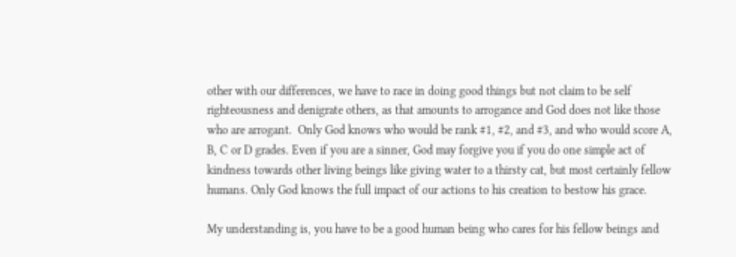other with our differences, we have to race in doing good things but not claim to be self righteousness and denigrate others, as that amounts to arrogance and God does not like those who are arrogant.  Only God knows who would be rank #1, #2, and #3, and who would score A, B, C or D grades. Even if you are a sinner, God may forgive you if you do one simple act of kindness towards other living beings like giving water to a thirsty cat, but most certainly fellow humans. Only God knows the full impact of our actions to his creation to bestow his grace.

My understanding is, you have to be a good human being who cares for his fellow beings and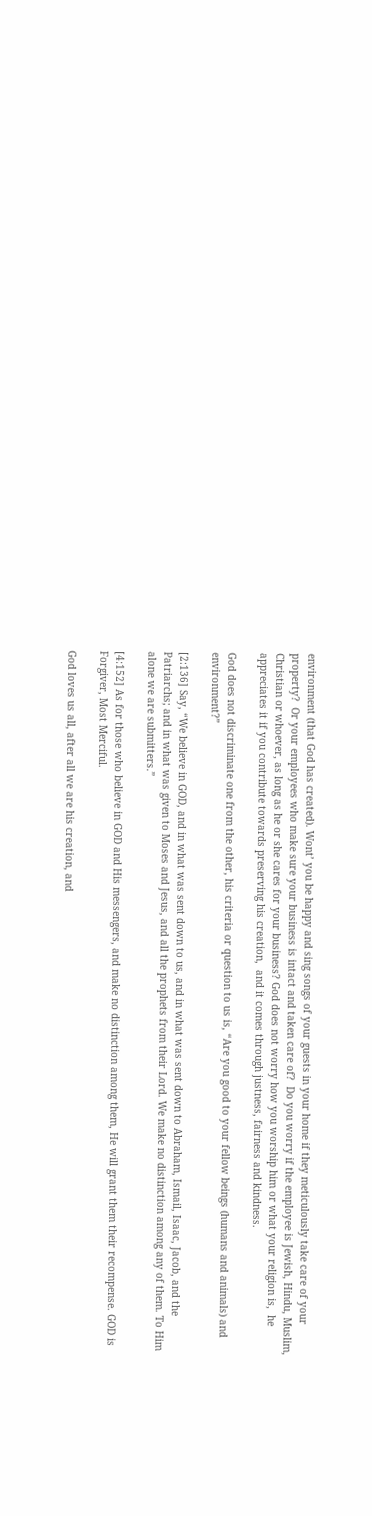environment (that God has created). Wont’ you be happy and sing songs of your guests in your home if they meticulously take care of your property?  Or your employees who make sure your business is intact and taken care of?  Do you worry if the employee is Jewish, Hindu, Muslim, Christian or whoever, as long as he or she cares for your business? God does not worry how you worship him or what your religion is,  he appreciates it if you contribute towards preserving his creation,  and it comes through justness, fairness and kindness.

God does not discriminate one from the other, his criteria or question to us is, “Are you good to your fellow beings (humans and animals) and environment?”

[2:136] Say, “We believe in GOD, and in what was sent down to us, and in what was sent down to Abraham, Ismail, Isaac, Jacob, and the Patriarchs; and in what was given to Moses and Jesus, and all the prophets from their Lord. We make no distinction among any of them. To Him alone we are submitters.”

[4:152] As for those who believe in GOD and His messengers, and make no distinction among them, He will grant them their recompense. GOD is Forgiver, Most Merciful.

God loves us all, after all we are his creation, and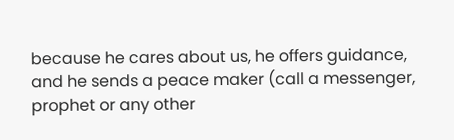because he cares about us, he offers guidance, and he sends a peace maker (call a messenger, prophet or any other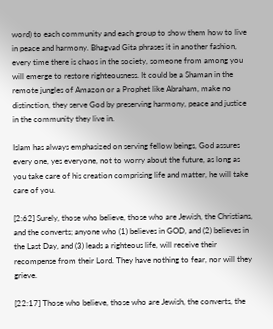word) to each community and each group to show them how to live in peace and harmony. Bhagvad Gita phrases it in another fashion, every time there is chaos in the society, someone from among you will emerge to restore righteousness. It could be a Shaman in the remote jungles of Amazon or a Prophet like Abraham, make no distinction, they serve God by preserving harmony, peace and justice in the community they live in.

Islam has always emphasized on serving fellow beings, God assures every one, yes everyone, not to worry about the future, as long as you take care of his creation comprising life and matter, he will take care of you.

[2:62] Surely, those who believe, those who are Jewish, the Christians, and the converts; anyone who (1) believes in GOD, and (2) believes in the Last Day, and (3) leads a righteous life, will receive their recompense from their Lord. They have nothing to fear, nor will they grieve.

[22:17] Those who believe, those who are Jewish, the converts, the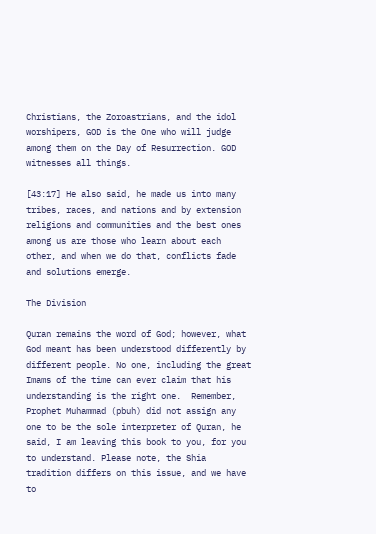Christians, the Zoroastrians, and the idol worshipers, GOD is the One who will judge among them on the Day of Resurrection. GOD witnesses all things.

[43:17] He also said, he made us into many tribes, races, and nations and by extension religions and communities and the best ones among us are those who learn about each other, and when we do that, conflicts fade and solutions emerge.

The Division

Quran remains the word of God; however, what God meant has been understood differently by different people. No one, including the great Imams of the time can ever claim that his understanding is the right one.  Remember, Prophet Muhammad (pbuh) did not assign any one to be the sole interpreter of Quran, he said, I am leaving this book to you, for you to understand. Please note, the Shia tradition differs on this issue, and we have to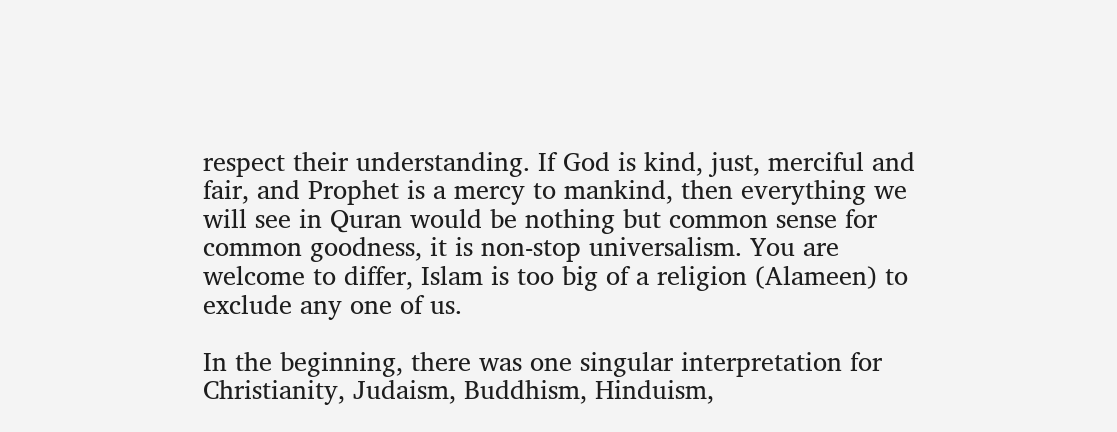respect their understanding. If God is kind, just, merciful and fair, and Prophet is a mercy to mankind, then everything we will see in Quran would be nothing but common sense for common goodness, it is non-stop universalism. You are welcome to differ, Islam is too big of a religion (Alameen) to exclude any one of us.

In the beginning, there was one singular interpretation for Christianity, Judaism, Buddhism, Hinduism,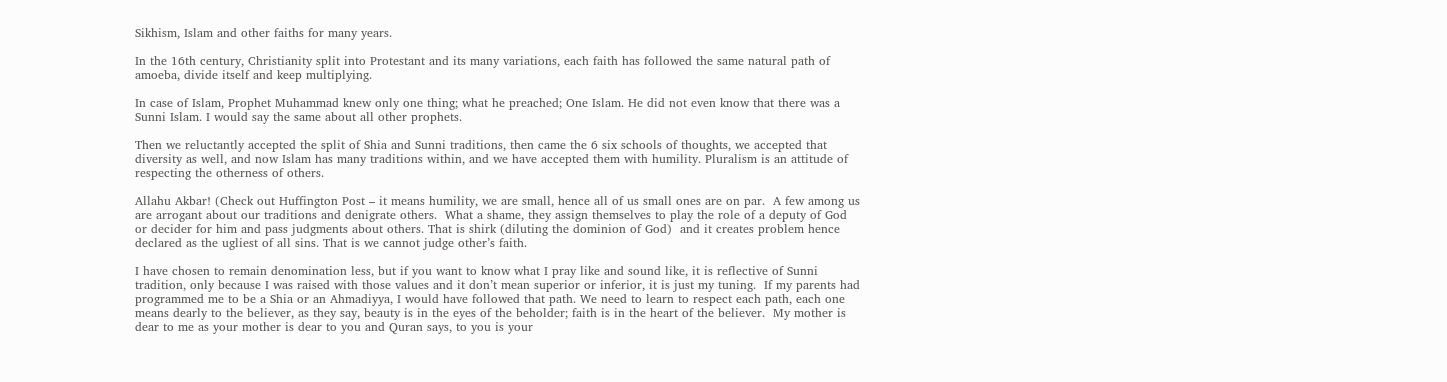Sikhism, Islam and other faiths for many years.

In the 16th century, Christianity split into Protestant and its many variations, each faith has followed the same natural path of amoeba, divide itself and keep multiplying.

In case of Islam, Prophet Muhammad knew only one thing; what he preached; One Islam. He did not even know that there was a Sunni Islam. I would say the same about all other prophets.

Then we reluctantly accepted the split of Shia and Sunni traditions, then came the 6 six schools of thoughts, we accepted that diversity as well, and now Islam has many traditions within, and we have accepted them with humility. Pluralism is an attitude of respecting the otherness of others.

Allahu Akbar! (Check out Huffington Post – it means humility, we are small, hence all of us small ones are on par.  A few among us are arrogant about our traditions and denigrate others.  What a shame, they assign themselves to play the role of a deputy of God or decider for him and pass judgments about others. That is shirk (diluting the dominion of God)  and it creates problem hence declared as the ugliest of all sins. That is we cannot judge other’s faith.

I have chosen to remain denomination less, but if you want to know what I pray like and sound like, it is reflective of Sunni tradition, only because I was raised with those values and it don’t mean superior or inferior, it is just my tuning.  If my parents had programmed me to be a Shia or an Ahmadiyya, I would have followed that path. We need to learn to respect each path, each one means dearly to the believer, as they say, beauty is in the eyes of the beholder; faith is in the heart of the believer.  My mother is dear to me as your mother is dear to you and Quran says, to you is your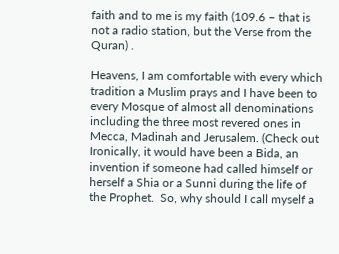faith and to me is my faith (109.6 – that is not a radio station, but the Verse from the Quran) .

Heavens, I am comfortable with every which tradition a Muslim prays and I have been to every Mosque of almost all denominations including the three most revered ones in Mecca, Madinah and Jerusalem. (Check out  Ironically, it would have been a Bida, an invention if someone had called himself or herself a Shia or a Sunni during the life of the Prophet.  So, why should I call myself a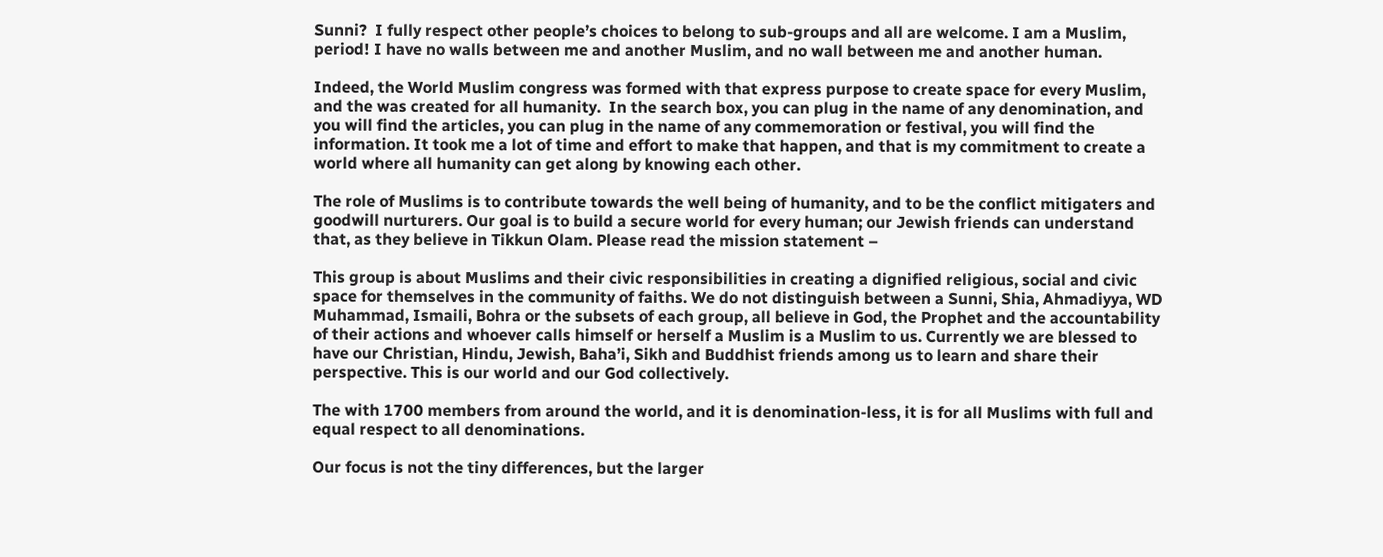Sunni?  I fully respect other people’s choices to belong to sub-groups and all are welcome. I am a Muslim, period! I have no walls between me and another Muslim, and no wall between me and another human.

Indeed, the World Muslim congress was formed with that express purpose to create space for every Muslim, and the was created for all humanity.  In the search box, you can plug in the name of any denomination, and you will find the articles, you can plug in the name of any commemoration or festival, you will find the information. It took me a lot of time and effort to make that happen, and that is my commitment to create a world where all humanity can get along by knowing each other.

The role of Muslims is to contribute towards the well being of humanity, and to be the conflict mitigaters and goodwill nurturers. Our goal is to build a secure world for every human; our Jewish friends can understand that, as they believe in Tikkun Olam. Please read the mission statement –

This group is about Muslims and their civic responsibilities in creating a dignified religious, social and civic space for themselves in the community of faiths. We do not distinguish between a Sunni, Shia, Ahmadiyya, WD Muhammad, Ismaili, Bohra or the subsets of each group, all believe in God, the Prophet and the accountability of their actions and whoever calls himself or herself a Muslim is a Muslim to us. Currently we are blessed to have our Christian, Hindu, Jewish, Baha’i, Sikh and Buddhist friends among us to learn and share their perspective. This is our world and our God collectively.

The with 1700 members from around the world, and it is denomination-less, it is for all Muslims with full and equal respect to all denominations.

Our focus is not the tiny differences, but the larger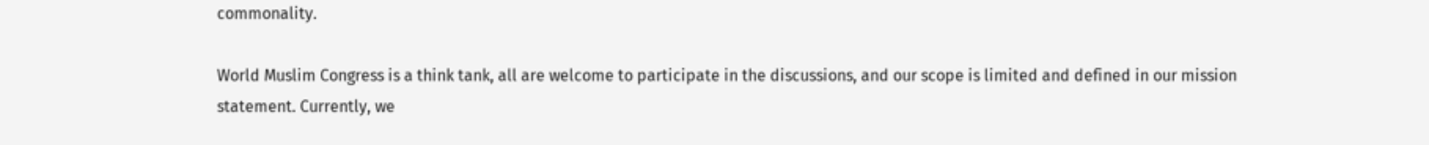commonality.

World Muslim Congress is a think tank, all are welcome to participate in the discussions, and our scope is limited and defined in our mission statement. Currently, we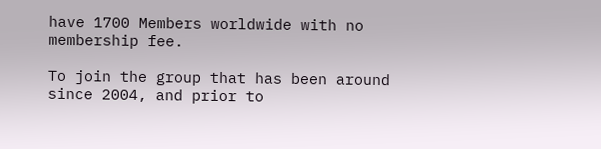have 1700 Members worldwide with no membership fee.

To join the group that has been around since 2004, and prior to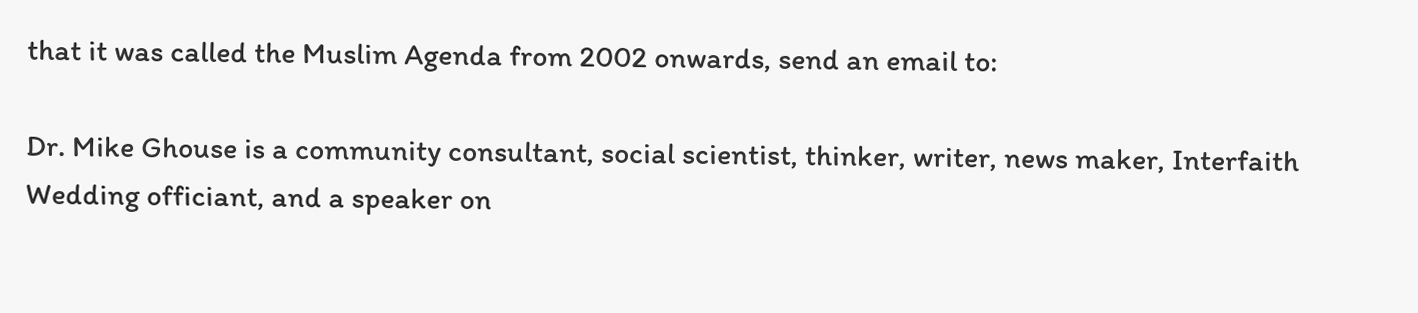that it was called the Muslim Agenda from 2002 onwards, send an email to:

Dr. Mike Ghouse is a community consultant, social scientist, thinker, writer, news maker, Interfaith Wedding officiant, and a speaker on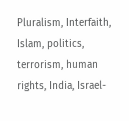Pluralism, Interfaith, Islam, politics, terrorism, human rights, India, Israel-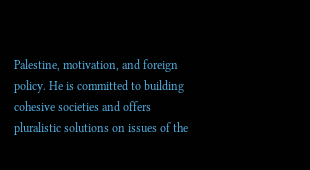Palestine, motivation, and foreign policy. He is committed to building cohesive societies and offers pluralistic solutions on issues of the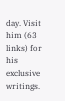day. Visit him (63 links) for his exclusive writings.